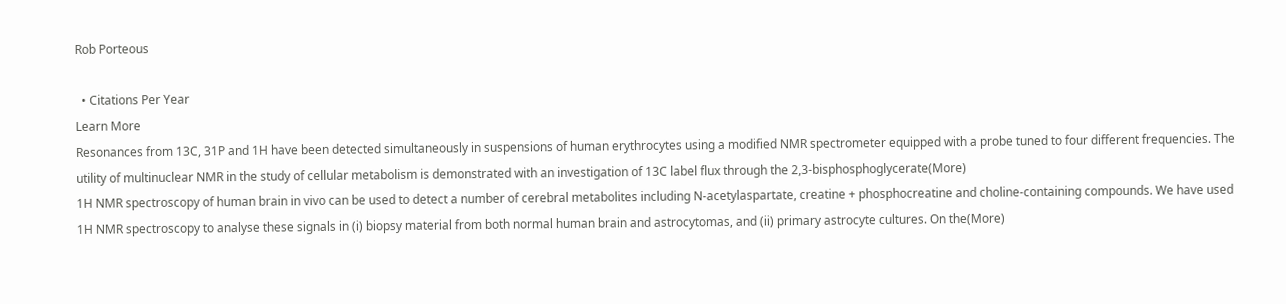Rob Porteous

  • Citations Per Year
Learn More
Resonances from 13C, 31P and 1H have been detected simultaneously in suspensions of human erythrocytes using a modified NMR spectrometer equipped with a probe tuned to four different frequencies. The utility of multinuclear NMR in the study of cellular metabolism is demonstrated with an investigation of 13C label flux through the 2,3-bisphosphoglycerate(More)
1H NMR spectroscopy of human brain in vivo can be used to detect a number of cerebral metabolites including N-acetylaspartate, creatine + phosphocreatine and choline-containing compounds. We have used 1H NMR spectroscopy to analyse these signals in (i) biopsy material from both normal human brain and astrocytomas, and (ii) primary astrocyte cultures. On the(More)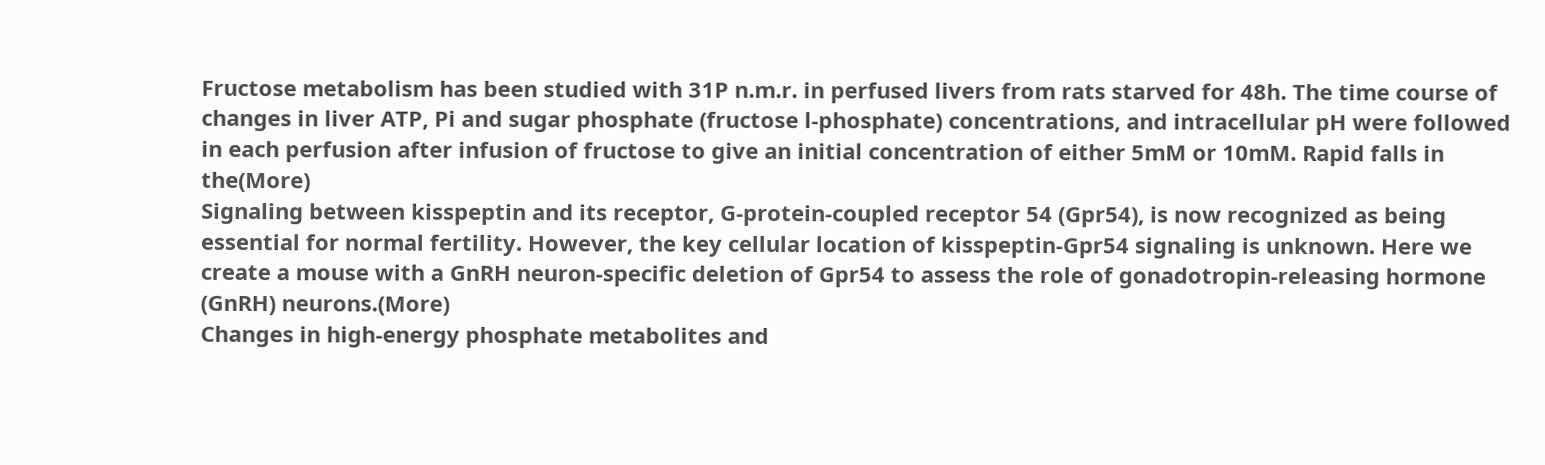Fructose metabolism has been studied with 31P n.m.r. in perfused livers from rats starved for 48h. The time course of changes in liver ATP, Pi and sugar phosphate (fructose l-phosphate) concentrations, and intracellular pH were followed in each perfusion after infusion of fructose to give an initial concentration of either 5mM or 10mM. Rapid falls in the(More)
Signaling between kisspeptin and its receptor, G-protein-coupled receptor 54 (Gpr54), is now recognized as being essential for normal fertility. However, the key cellular location of kisspeptin-Gpr54 signaling is unknown. Here we create a mouse with a GnRH neuron-specific deletion of Gpr54 to assess the role of gonadotropin-releasing hormone (GnRH) neurons.(More)
Changes in high-energy phosphate metabolites and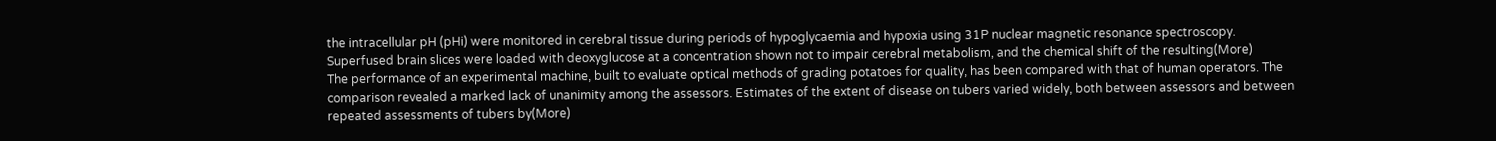the intracellular pH (pHi) were monitored in cerebral tissue during periods of hypoglycaemia and hypoxia using 31P nuclear magnetic resonance spectroscopy. Superfused brain slices were loaded with deoxyglucose at a concentration shown not to impair cerebral metabolism, and the chemical shift of the resulting(More)
The performance of an experimental machine, built to evaluate optical methods of grading potatoes for quality, has been compared with that of human operators. The comparison revealed a marked lack of unanimity among the assessors. Estimates of the extent of disease on tubers varied widely, both between assessors and between repeated assessments of tubers by(More)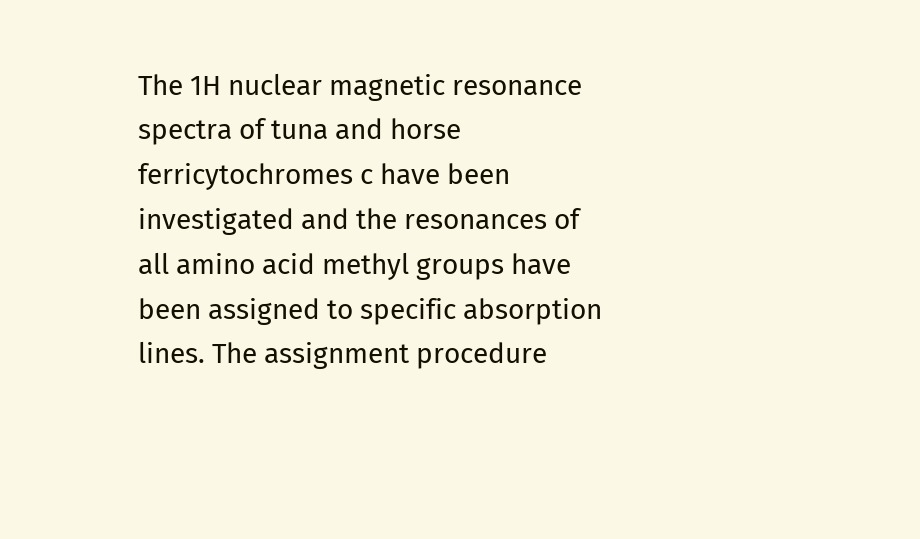The 1H nuclear magnetic resonance spectra of tuna and horse ferricytochromes c have been investigated and the resonances of all amino acid methyl groups have been assigned to specific absorption lines. The assignment procedure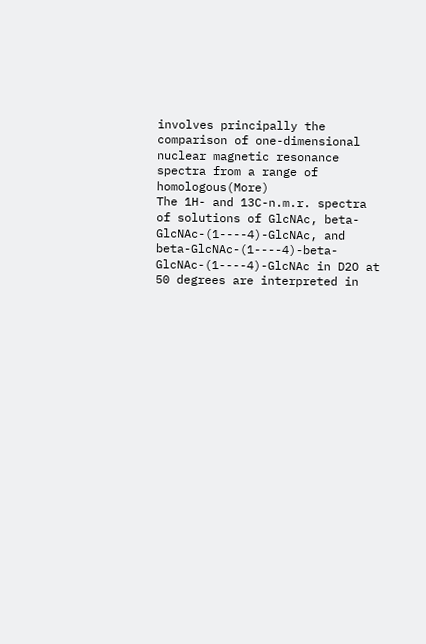involves principally the comparison of one-dimensional nuclear magnetic resonance spectra from a range of homologous(More)
The 1H- and 13C-n.m.r. spectra of solutions of GlcNAc, beta-GlcNAc-(1----4)-GlcNAc, and beta-GlcNAc-(1----4)-beta-GlcNAc-(1----4)-GlcNAc in D2O at 50 degrees are interpreted in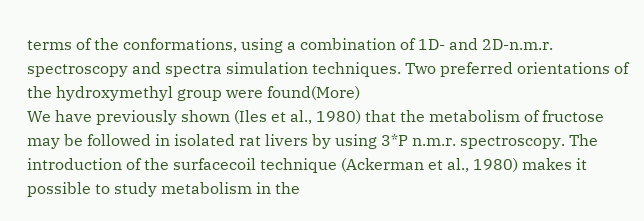terms of the conformations, using a combination of 1D- and 2D-n.m.r. spectroscopy and spectra simulation techniques. Two preferred orientations of the hydroxymethyl group were found(More)
We have previously shown (Iles et al., 1980) that the metabolism of fructose may be followed in isolated rat livers by using 3*P n.m.r. spectroscopy. The introduction of the surfacecoil technique (Ackerman et al., 1980) makes it possible to study metabolism in the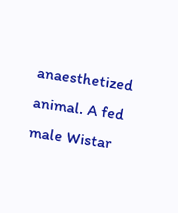anaesthetized animal. A fed male Wistar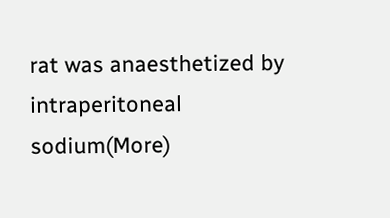rat was anaesthetized by intraperitoneal sodium(More)